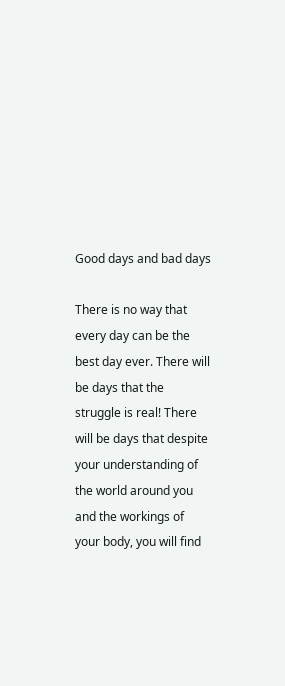Good days and bad days

There is no way that every day can be the best day ever. There will be days that the struggle is real! There will be days that despite your understanding of the world around you and the workings of your body, you will find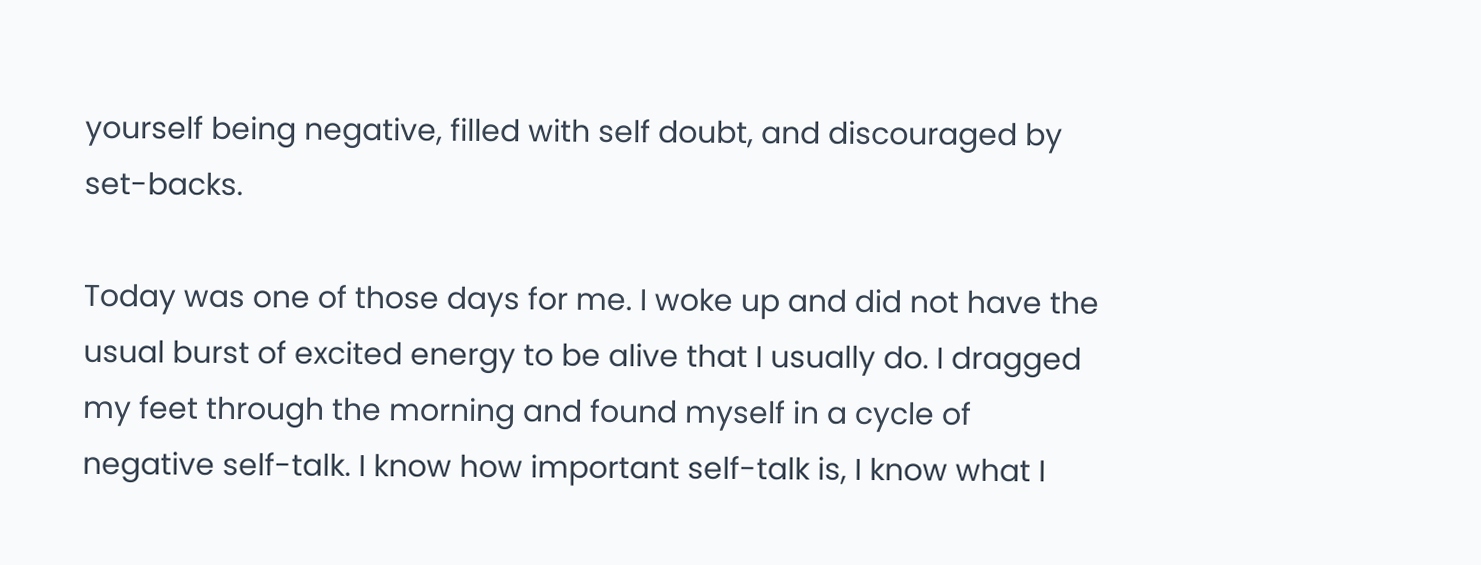yourself being negative, filled with self doubt, and discouraged by set-backs.

Today was one of those days for me. I woke up and did not have the usual burst of excited energy to be alive that I usually do. I dragged my feet through the morning and found myself in a cycle of negative self-talk. I know how important self-talk is, I know what I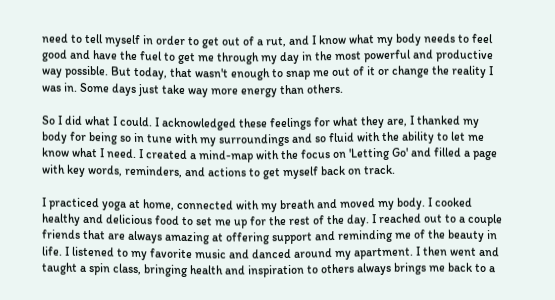need to tell myself in order to get out of a rut, and I know what my body needs to feel good and have the fuel to get me through my day in the most powerful and productive way possible. But today, that wasn't enough to snap me out of it or change the reality I was in. Some days just take way more energy than others.

So I did what I could. I acknowledged these feelings for what they are, I thanked my body for being so in tune with my surroundings and so fluid with the ability to let me know what I need. I created a mind-map with the focus on 'Letting Go' and filled a page with key words, reminders, and actions to get myself back on track.

I practiced yoga at home, connected with my breath and moved my body. I cooked healthy and delicious food to set me up for the rest of the day. I reached out to a couple friends that are always amazing at offering support and reminding me of the beauty in life. I listened to my favorite music and danced around my apartment. I then went and taught a spin class, bringing health and inspiration to others always brings me back to a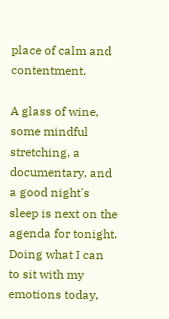place of calm and contentment.

A glass of wine, some mindful stretching, a documentary, and a good night's sleep is next on the agenda for tonight. Doing what I can to sit with my emotions today,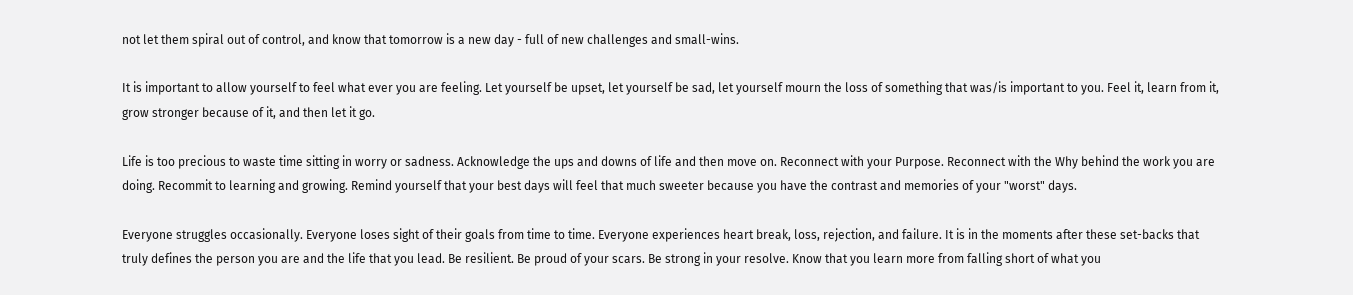not let them spiral out of control, and know that tomorrow is a new day - full of new challenges and small-wins.

It is important to allow yourself to feel what ever you are feeling. Let yourself be upset, let yourself be sad, let yourself mourn the loss of something that was/is important to you. Feel it, learn from it, grow stronger because of it, and then let it go.

Life is too precious to waste time sitting in worry or sadness. Acknowledge the ups and downs of life and then move on. Reconnect with your Purpose. Reconnect with the Why behind the work you are doing. Recommit to learning and growing. Remind yourself that your best days will feel that much sweeter because you have the contrast and memories of your "worst" days.

Everyone struggles occasionally. Everyone loses sight of their goals from time to time. Everyone experiences heart break, loss, rejection, and failure. It is in the moments after these set-backs that truly defines the person you are and the life that you lead. Be resilient. Be proud of your scars. Be strong in your resolve. Know that you learn more from falling short of what you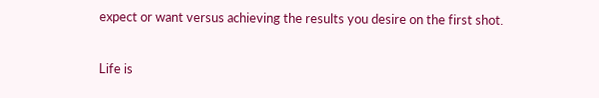expect or want versus achieving the results you desire on the first shot.

Life is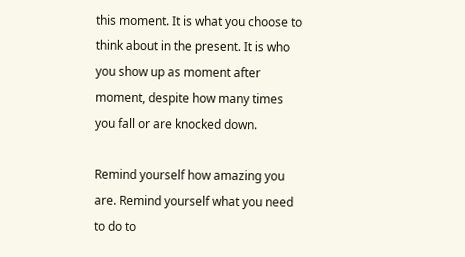this moment. It is what you choose to think about in the present. It is who you show up as moment after moment, despite how many times you fall or are knocked down.

Remind yourself how amazing you are. Remind yourself what you need to do to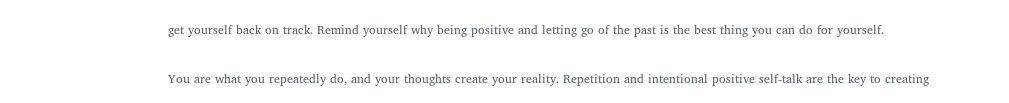get yourself back on track. Remind yourself why being positive and letting go of the past is the best thing you can do for yourself.

You are what you repeatedly do, and your thoughts create your reality. Repetition and intentional positive self-talk are the key to creating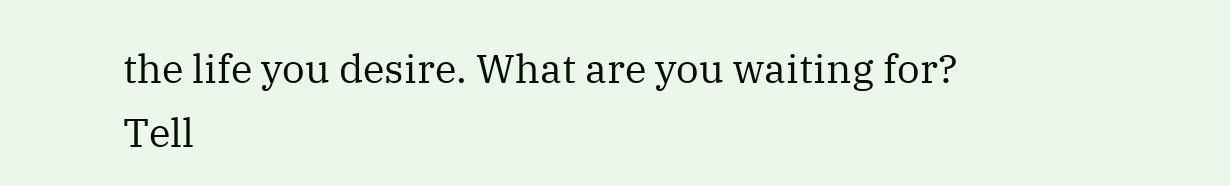the life you desire. What are you waiting for? Tell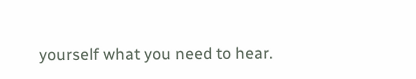yourself what you need to hear.